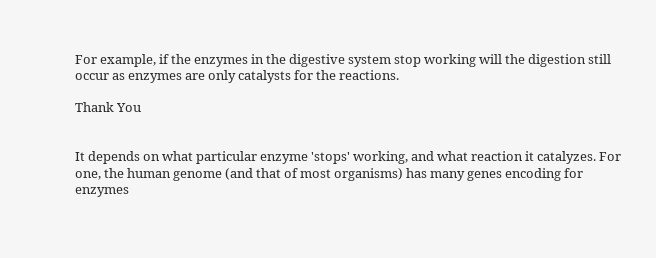For example, if the enzymes in the digestive system stop working will the digestion still occur as enzymes are only catalysts for the reactions.

Thank You


It depends on what particular enzyme 'stops' working, and what reaction it catalyzes. For one, the human genome (and that of most organisms) has many genes encoding for enzymes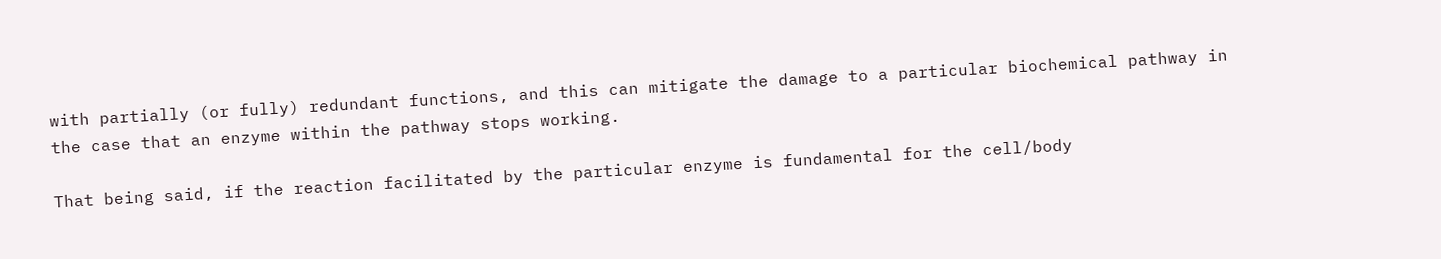with partially (or fully) redundant functions, and this can mitigate the damage to a particular biochemical pathway in the case that an enzyme within the pathway stops working.

That being said, if the reaction facilitated by the particular enzyme is fundamental for the cell/body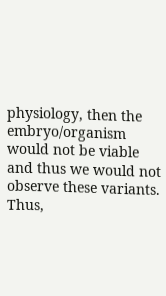physiology, then the embryo/organism would not be viable and thus we would not observe these variants. Thus,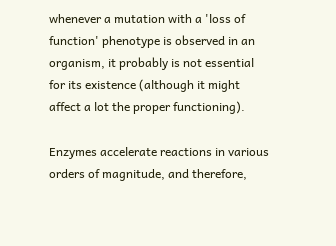whenever a mutation with a 'loss of function' phenotype is observed in an organism, it probably is not essential for its existence (although it might affect a lot the proper functioning).

Enzymes accelerate reactions in various orders of magnitude, and therefore,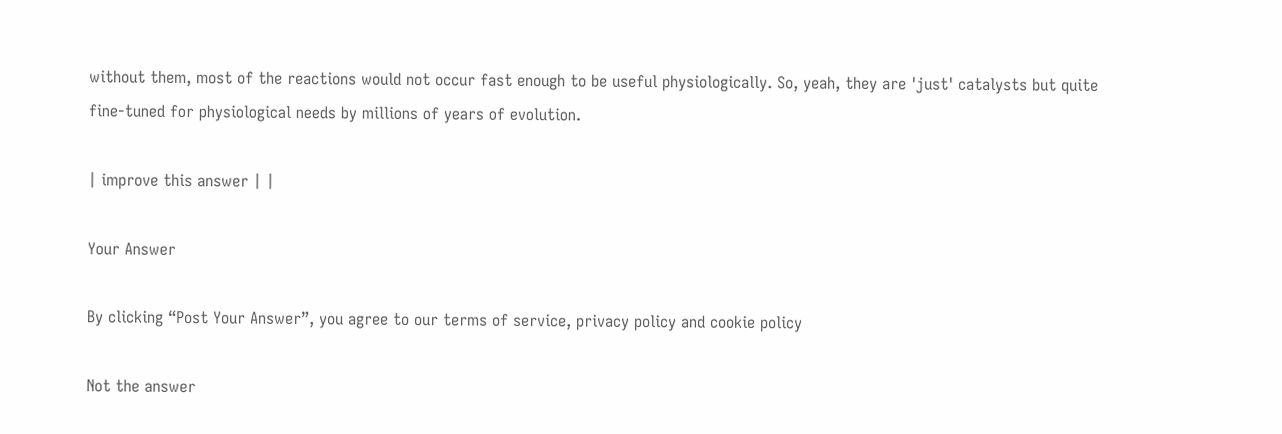without them, most of the reactions would not occur fast enough to be useful physiologically. So, yeah, they are 'just' catalysts but quite fine-tuned for physiological needs by millions of years of evolution.

| improve this answer | |

Your Answer

By clicking “Post Your Answer”, you agree to our terms of service, privacy policy and cookie policy

Not the answer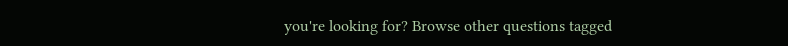you're looking for? Browse other questions tagged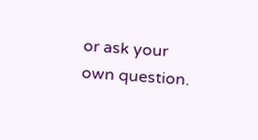or ask your own question.